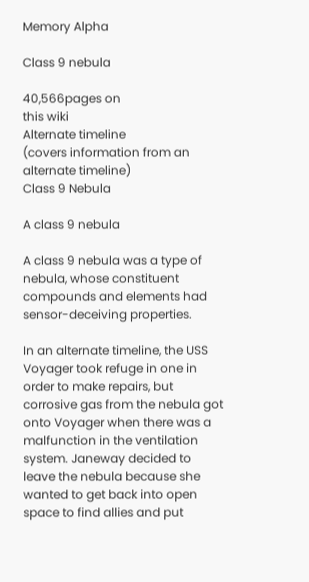Memory Alpha

Class 9 nebula

40,566pages on
this wiki
Alternate timeline
(covers information from an alternate timeline)
Class 9 Nebula

A class 9 nebula

A class 9 nebula was a type of nebula, whose constituent compounds and elements had sensor-deceiving properties.

In an alternate timeline, the USS Voyager took refuge in one in order to make repairs, but corrosive gas from the nebula got onto Voyager when there was a malfunction in the ventilation system. Janeway decided to leave the nebula because she wanted to get back into open space to find allies and put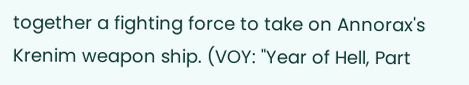together a fighting force to take on Annorax's Krenim weapon ship. (VOY: "Year of Hell, Part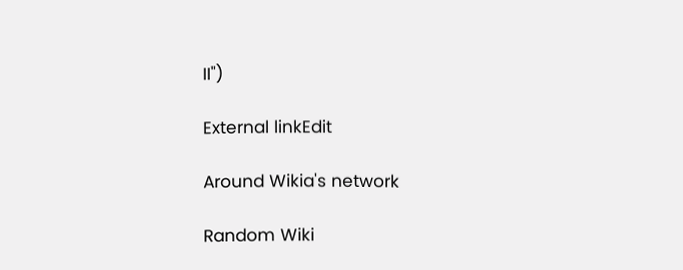II")

External linkEdit

Around Wikia's network

Random Wiki